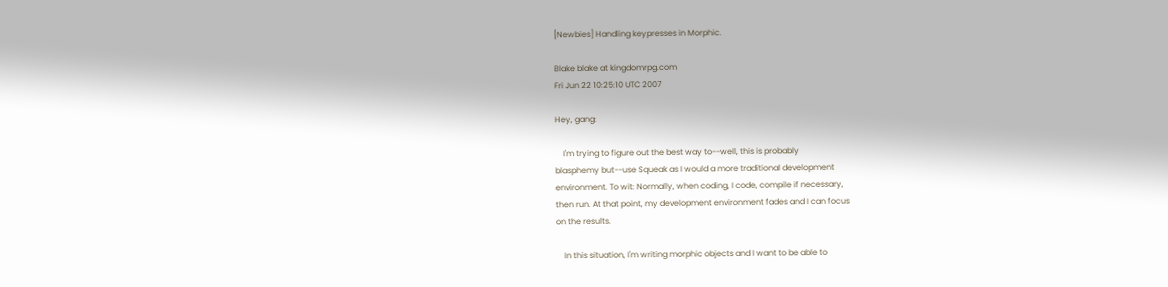[Newbies] Handling keypresses in Morphic.

Blake blake at kingdomrpg.com
Fri Jun 22 10:25:10 UTC 2007

Hey, gang:

    I'm trying to figure out the best way to--well, this is probably
blasphemy but--use Squeak as I would a more traditional development
environment. To wit: Normally, when coding, I code, compile if necessary,
then run. At that point, my development environment fades and I can focus
on the results.

    In this situation, I'm writing morphic objects and I want to be able to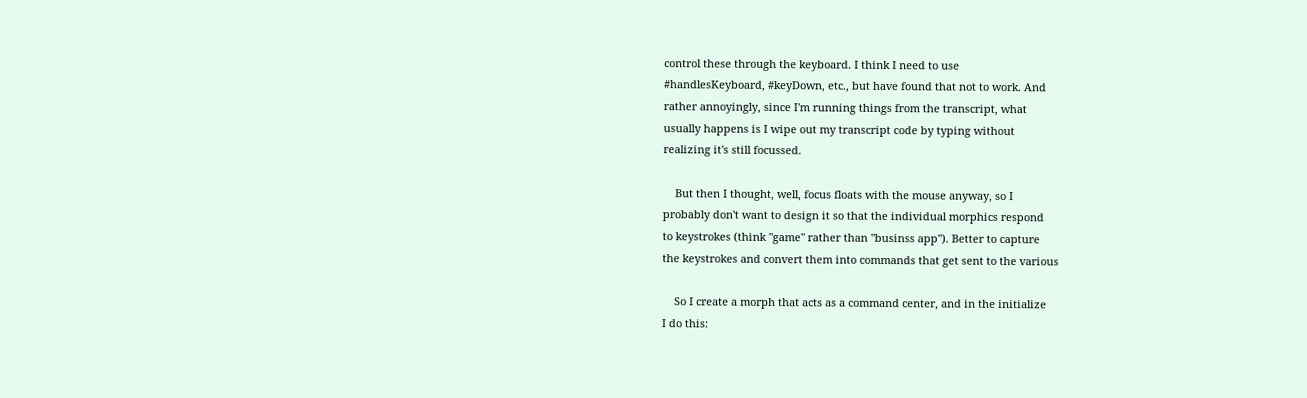control these through the keyboard. I think I need to use
#handlesKeyboard, #keyDown, etc., but have found that not to work. And
rather annoyingly, since I'm running things from the transcript, what
usually happens is I wipe out my transcript code by typing without
realizing it's still focussed.

    But then I thought, well, focus floats with the mouse anyway, so I
probably don't want to design it so that the individual morphics respond
to keystrokes (think "game" rather than "businss app"). Better to capture
the keystrokes and convert them into commands that get sent to the various

    So I create a morph that acts as a command center, and in the initialize
I do this: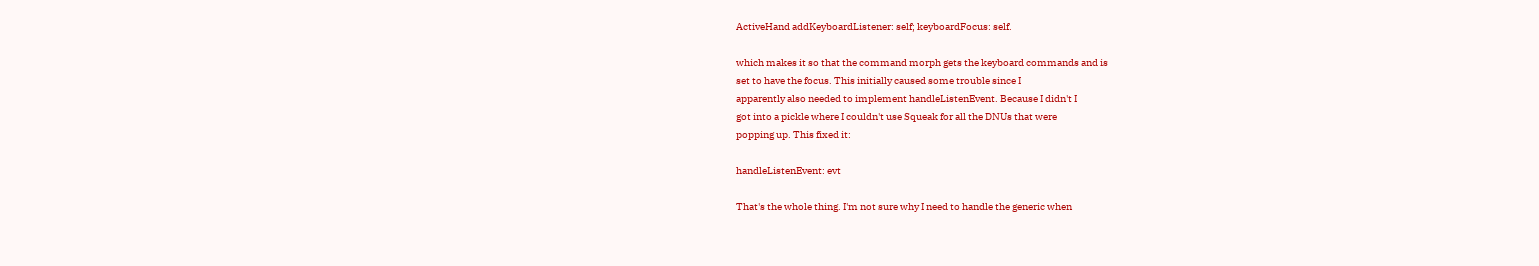ActiveHand addKeyboardListener: self; keyboardFocus: self.

which makes it so that the command morph gets the keyboard commands and is
set to have the focus. This initially caused some trouble since I
apparently also needed to implement handleListenEvent. Because I didn't I
got into a pickle where I couldn't use Squeak for all the DNUs that were
popping up. This fixed it:

handleListenEvent: evt

That's the whole thing. I'm not sure why I need to handle the generic when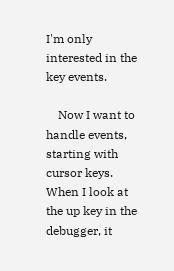I'm only interested in the key events.

    Now I want to handle events, starting with cursor keys. When I look at
the up key in the debugger, it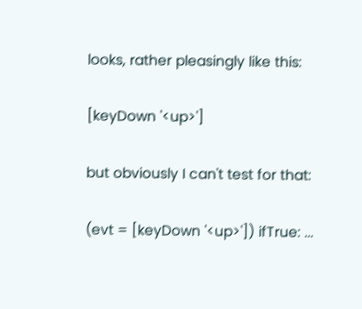looks, rather pleasingly like this:

[keyDown '<up>']

but obviously I can't test for that:

(evt = [keyDown '<up>']) ifTrue: ...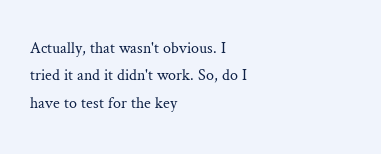Actually, that wasn't obvious. I tried it and it didn't work. So, do I
have to test for the key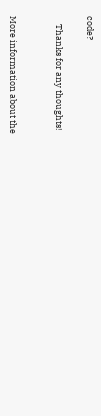code?

    Thanks for any thoughts!


More information about the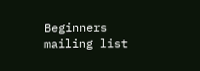Beginners mailing list